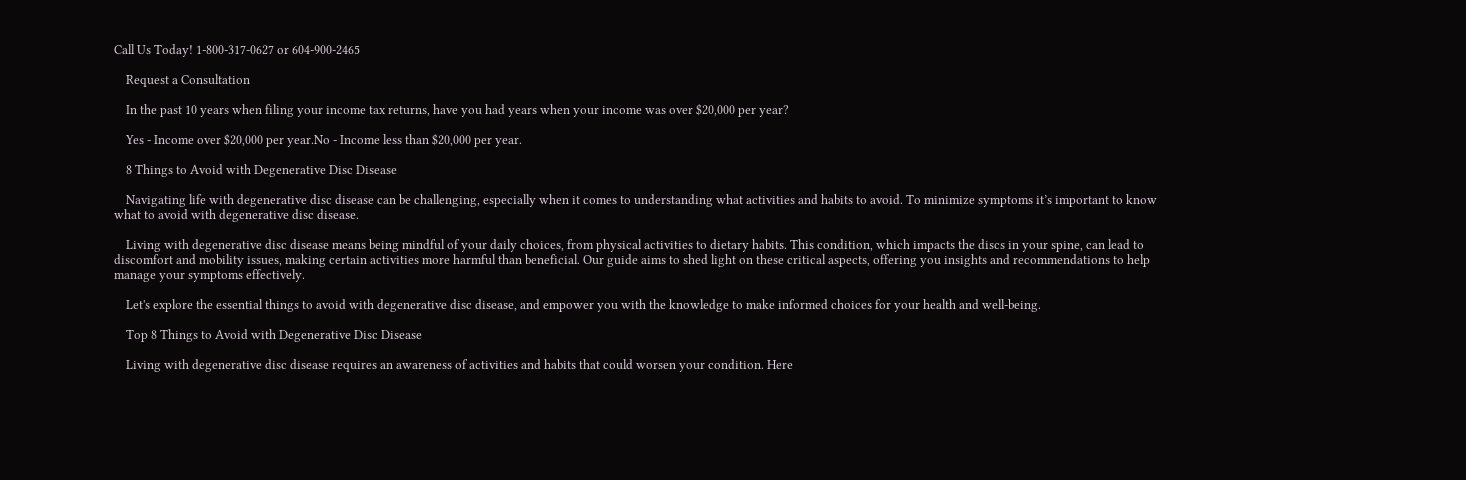Call Us Today! 1-800-317-0627 or 604-900-2465

    Request a Consultation

    In the past 10 years when filing your income tax returns, have you had years when your income was over $20,000 per year?

    Yes - Income over $20,000 per year.No - Income less than $20,000 per year.

    8 Things to Avoid with Degenerative Disc Disease

    Navigating life with degenerative disc disease can be challenging, especially when it comes to understanding what activities and habits to avoid. To minimize symptoms it’s important to know what to avoid with degenerative disc disease.

    Living with degenerative disc disease means being mindful of your daily choices, from physical activities to dietary habits. This condition, which impacts the discs in your spine, can lead to discomfort and mobility issues, making certain activities more harmful than beneficial. Our guide aims to shed light on these critical aspects, offering you insights and recommendations to help manage your symptoms effectively.

    Let's explore the essential things to avoid with degenerative disc disease, and empower you with the knowledge to make informed choices for your health and well-being.

    Top 8 Things to Avoid with Degenerative Disc Disease

    Living with degenerative disc disease requires an awareness of activities and habits that could worsen your condition. Here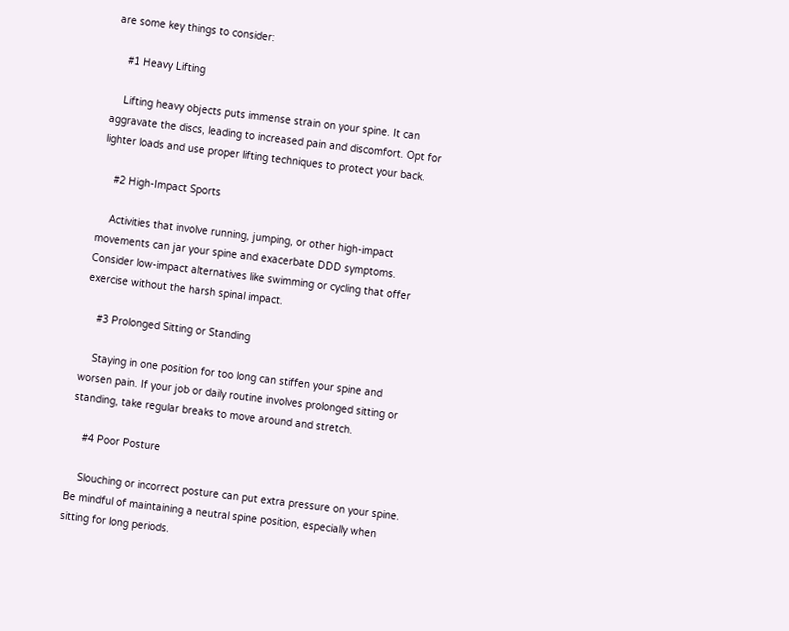are some key things to consider:

    #1 Heavy Lifting

    Lifting heavy objects puts immense strain on your spine. It can aggravate the discs, leading to increased pain and discomfort. Opt for lighter loads and use proper lifting techniques to protect your back.

    #2 High-Impact Sports

    Activities that involve running, jumping, or other high-impact movements can jar your spine and exacerbate DDD symptoms. Consider low-impact alternatives like swimming or cycling that offer exercise without the harsh spinal impact.

    #3 Prolonged Sitting or Standing

    Staying in one position for too long can stiffen your spine and worsen pain. If your job or daily routine involves prolonged sitting or standing, take regular breaks to move around and stretch.

    #4 Poor Posture

    Slouching or incorrect posture can put extra pressure on your spine. Be mindful of maintaining a neutral spine position, especially when sitting for long periods.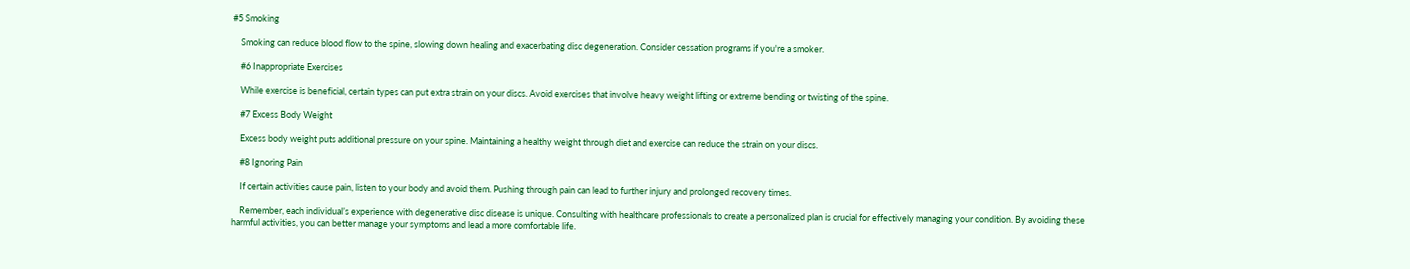#5 Smoking

    Smoking can reduce blood flow to the spine, slowing down healing and exacerbating disc degeneration. Consider cessation programs if you're a smoker.

    #6 Inappropriate Exercises

    While exercise is beneficial, certain types can put extra strain on your discs. Avoid exercises that involve heavy weight lifting or extreme bending or twisting of the spine.

    #7 Excess Body Weight

    Excess body weight puts additional pressure on your spine. Maintaining a healthy weight through diet and exercise can reduce the strain on your discs.

    #8 Ignoring Pain

    If certain activities cause pain, listen to your body and avoid them. Pushing through pain can lead to further injury and prolonged recovery times.

    Remember, each individual’s experience with degenerative disc disease is unique. Consulting with healthcare professionals to create a personalized plan is crucial for effectively managing your condition. By avoiding these harmful activities, you can better manage your symptoms and lead a more comfortable life.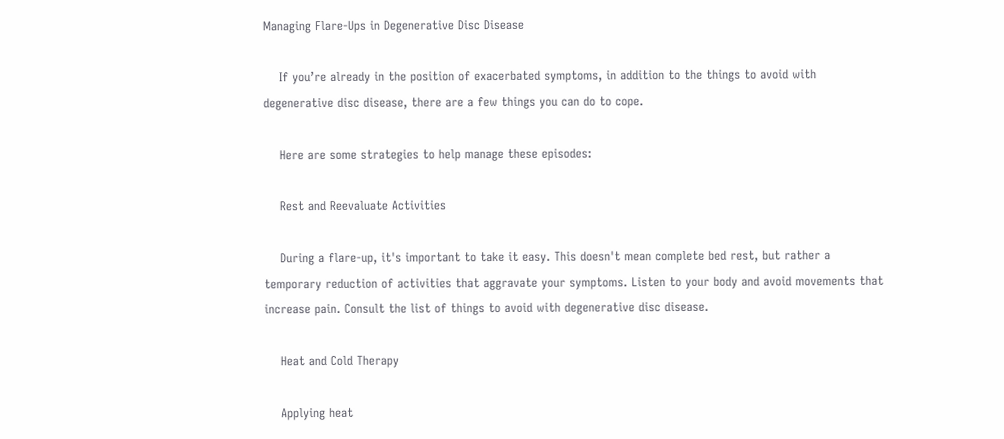Managing Flare-Ups in Degenerative Disc Disease

    If you’re already in the position of exacerbated symptoms, in addition to the things to avoid with degenerative disc disease, there are a few things you can do to cope.

    Here are some strategies to help manage these episodes:

    Rest and Reevaluate Activities

    During a flare-up, it's important to take it easy. This doesn't mean complete bed rest, but rather a temporary reduction of activities that aggravate your symptoms. Listen to your body and avoid movements that increase pain. Consult the list of things to avoid with degenerative disc disease.

    Heat and Cold Therapy

    Applying heat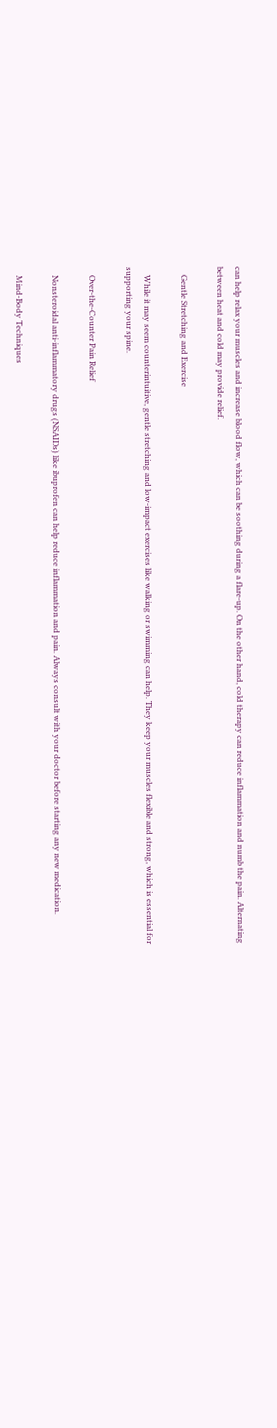can help relax your muscles and increase blood flow, which can be soothing during a flare-up. On the other hand, cold therapy can reduce inflammation and numb the pain. Alternating between heat and cold may provide relief.

    Gentle Stretching and Exercise

    While it may seem counterintuitive, gentle stretching and low-impact exercises like walking or swimming can help. They keep your muscles flexible and strong, which is essential for supporting your spine.

    Over-the-Counter Pain Relief

    Nonsteroidal anti-inflammatory drugs (NSAIDs) like ibuprofen can help reduce inflammation and pain. Always consult with your doctor before starting any new medication.

    Mind-Body Techniques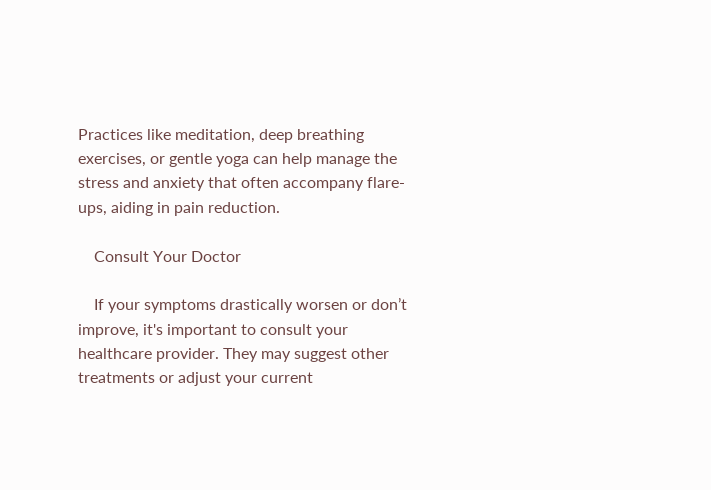Practices like meditation, deep breathing exercises, or gentle yoga can help manage the stress and anxiety that often accompany flare-ups, aiding in pain reduction.

    Consult Your Doctor

    If your symptoms drastically worsen or don’t improve, it's important to consult your healthcare provider. They may suggest other treatments or adjust your current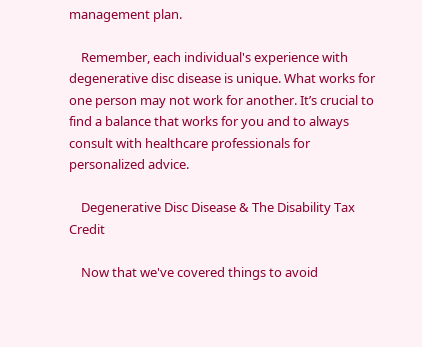management plan.

    Remember, each individual's experience with degenerative disc disease is unique. What works for one person may not work for another. It’s crucial to find a balance that works for you and to always consult with healthcare professionals for personalized advice.

    Degenerative Disc Disease & The Disability Tax Credit

    Now that we've covered things to avoid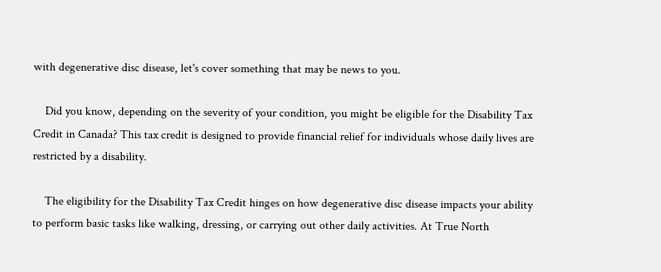with degenerative disc disease, let's cover something that may be news to you.

    Did you know, depending on the severity of your condition, you might be eligible for the Disability Tax Credit in Canada? This tax credit is designed to provide financial relief for individuals whose daily lives are restricted by a disability.

    The eligibility for the Disability Tax Credit hinges on how degenerative disc disease impacts your ability to perform basic tasks like walking, dressing, or carrying out other daily activities. At True North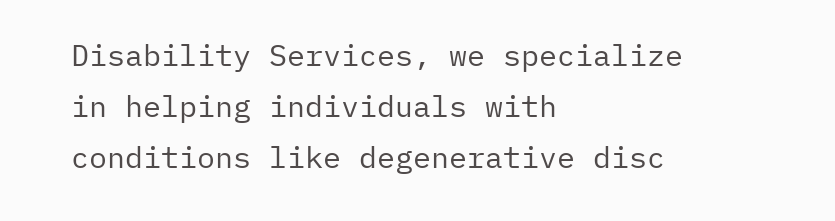Disability Services, we specialize in helping individuals with conditions like degenerative disc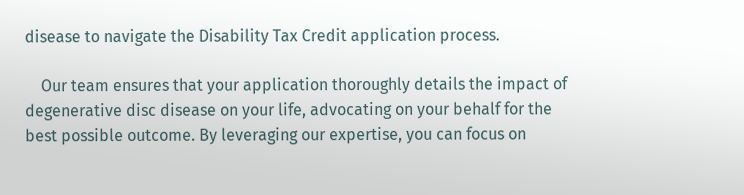disease to navigate the Disability Tax Credit application process.

    Our team ensures that your application thoroughly details the impact of degenerative disc disease on your life, advocating on your behalf for the best possible outcome. By leveraging our expertise, you can focus on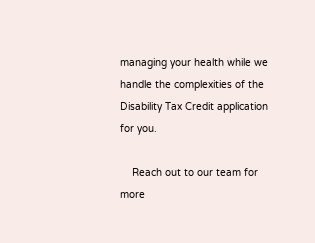managing your health while we handle the complexities of the Disability Tax Credit application for you.

    Reach out to our team for more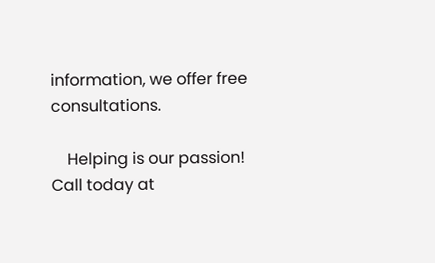information, we offer free consultations.

    Helping is our passion! Call today at